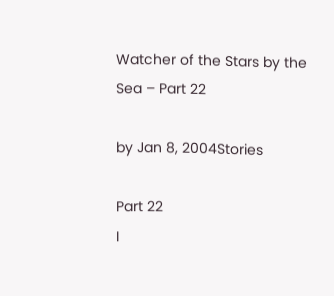Watcher of the Stars by the Sea – Part 22

by Jan 8, 2004Stories

Part 22
I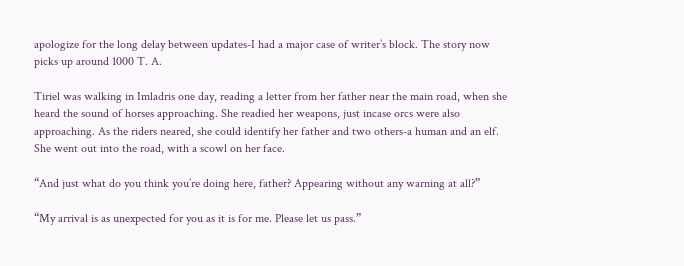apologize for the long delay between updates-I had a major case of writer’s block. The story now picks up around 1000 T. A.

Tiriel was walking in Imladris one day, reading a letter from her father near the main road, when she heard the sound of horses approaching. She readied her weapons, just incase orcs were also approaching. As the riders neared, she could identify her father and two others-a human and an elf. She went out into the road, with a scowl on her face.

“And just what do you think you’re doing here, father? Appearing without any warning at all?”

“My arrival is as unexpected for you as it is for me. Please let us pass.”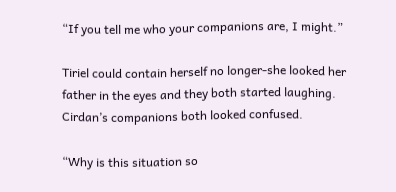“If you tell me who your companions are, I might.”

Tiriel could contain herself no longer-she looked her father in the eyes and they both started laughing. Cirdan’s companions both looked confused.

“Why is this situation so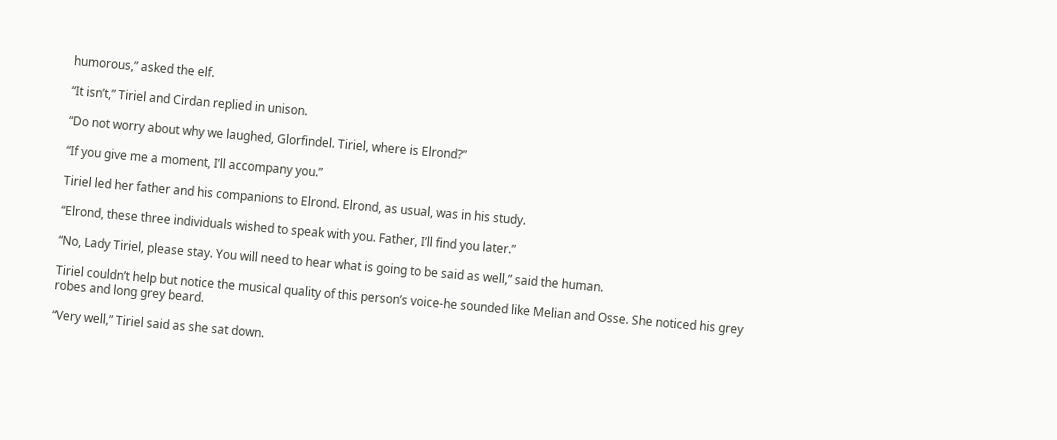humorous,” asked the elf.

“It isn’t,” Tiriel and Cirdan replied in unison.

“Do not worry about why we laughed, Glorfindel. Tiriel, where is Elrond?”

“If you give me a moment, I’ll accompany you.”

Tiriel led her father and his companions to Elrond. Elrond, as usual, was in his study.

“Elrond, these three individuals wished to speak with you. Father, I’ll find you later.”

“No, Lady Tiriel, please stay. You will need to hear what is going to be said as well,” said the human.

Tiriel couldn’t help but notice the musical quality of this person’s voice-he sounded like Melian and Osse. She noticed his grey robes and long grey beard.

“Very well,” Tiriel said as she sat down.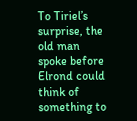To Tiriel’s surprise, the old man spoke before Elrond could think of something to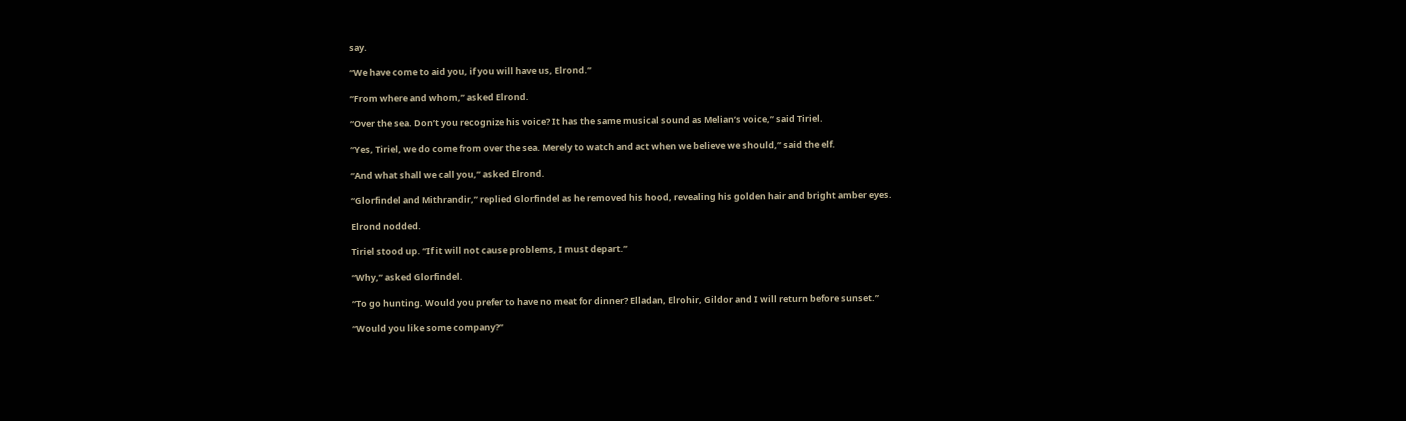say.

“We have come to aid you, if you will have us, Elrond.”

“From where and whom,” asked Elrond.

“Over the sea. Don’t you recognize his voice? It has the same musical sound as Melian’s voice,” said Tiriel.

“Yes, Tiriel, we do come from over the sea. Merely to watch and act when we believe we should,” said the elf.

“And what shall we call you,” asked Elrond.

“Glorfindel and Mithrandir,” replied Glorfindel as he removed his hood, revealing his golden hair and bright amber eyes.

Elrond nodded.

Tiriel stood up. “If it will not cause problems, I must depart.”

“Why,” asked Glorfindel.

“To go hunting. Would you prefer to have no meat for dinner? Elladan, Elrohir, Gildor and I will return before sunset.”

“Would you like some company?”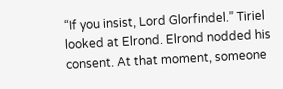“If you insist, Lord Glorfindel.” Tiriel looked at Elrond. Elrond nodded his consent. At that moment, someone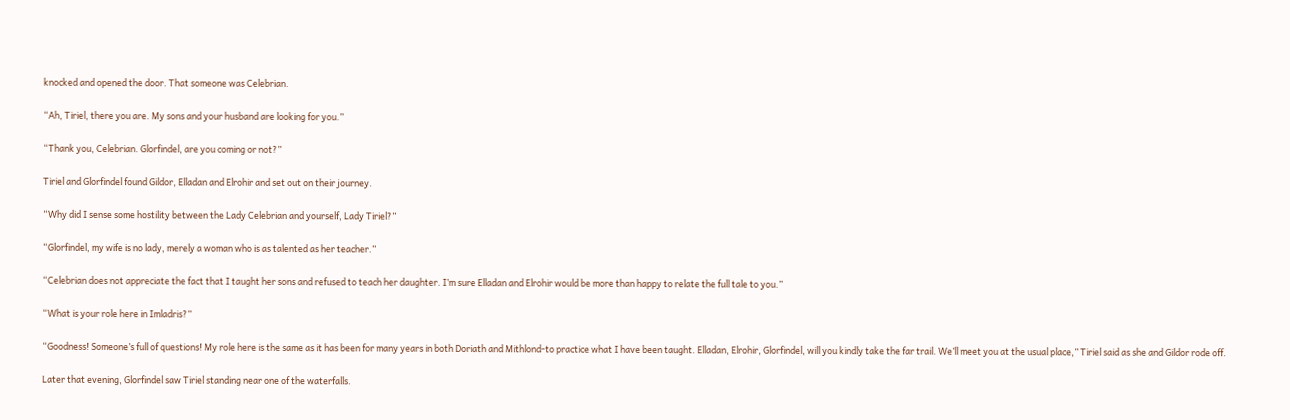knocked and opened the door. That someone was Celebrian.

“Ah, Tiriel, there you are. My sons and your husband are looking for you.”

“Thank you, Celebrian. Glorfindel, are you coming or not?”

Tiriel and Glorfindel found Gildor, Elladan and Elrohir and set out on their journey.

“Why did I sense some hostility between the Lady Celebrian and yourself, Lady Tiriel?”

“Glorfindel, my wife is no lady, merely a woman who is as talented as her teacher.”

“Celebrian does not appreciate the fact that I taught her sons and refused to teach her daughter. I’m sure Elladan and Elrohir would be more than happy to relate the full tale to you.”

“What is your role here in Imladris?”

“Goodness! Someone’s full of questions! My role here is the same as it has been for many years in both Doriath and Mithlond-to practice what I have been taught. Elladan, Elrohir, Glorfindel, will you kindly take the far trail. We’ll meet you at the usual place,” Tiriel said as she and Gildor rode off.

Later that evening, Glorfindel saw Tiriel standing near one of the waterfalls.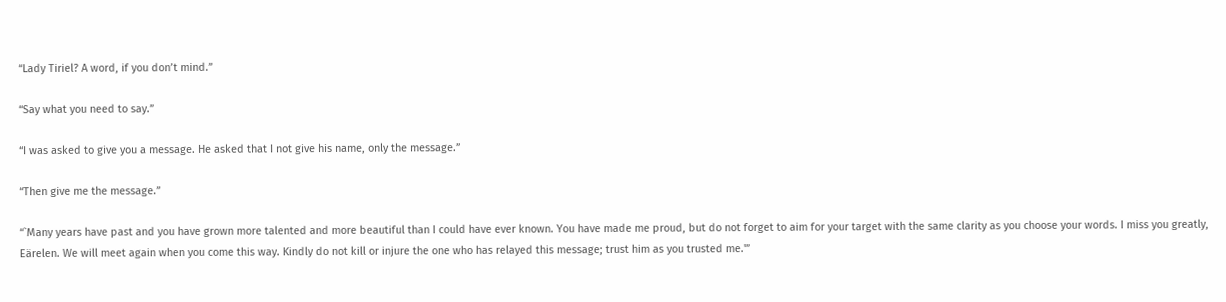“Lady Tiriel? A word, if you don’t mind.”

“Say what you need to say.”

“I was asked to give you a message. He asked that I not give his name, only the message.”

“Then give me the message.”

“`Many years have past and you have grown more talented and more beautiful than I could have ever known. You have made me proud, but do not forget to aim for your target with the same clarity as you choose your words. I miss you greatly, Eärelen. We will meet again when you come this way. Kindly do not kill or injure the one who has relayed this message; trust him as you trusted me.'”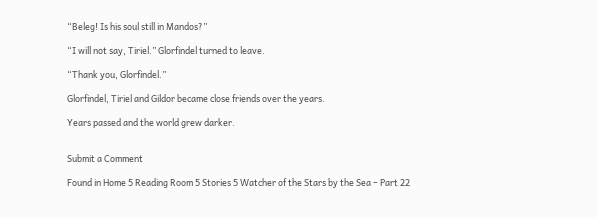“Beleg! Is his soul still in Mandos?”

“I will not say, Tiriel.” Glorfindel turned to leave.

“Thank you, Glorfindel.”

Glorfindel, Tiriel and Gildor became close friends over the years.

Years passed and the world grew darker.


Submit a Comment

Found in Home 5 Reading Room 5 Stories 5 Watcher of the Stars by the Sea – Part 22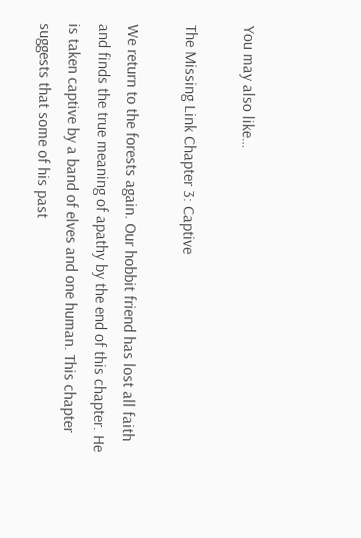You may also like…

The Missing Link Chapter 3: Captive

We return to the forests again. Our hobbit friend has lost all faith and finds the true meaning of apathy by the end of this chapter. He is taken captive by a band of elves and one human. This chapter suggests that some of his past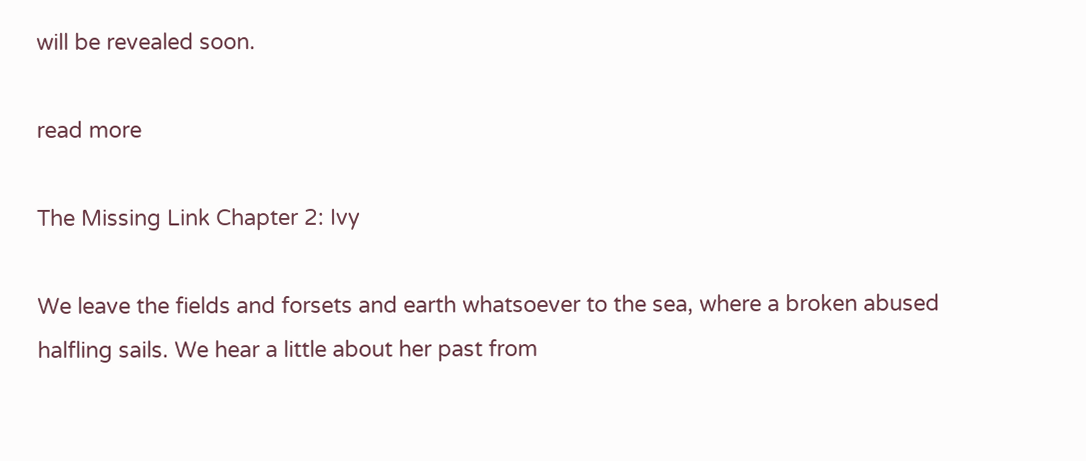will be revealed soon.

read more

The Missing Link Chapter 2: Ivy

We leave the fields and forsets and earth whatsoever to the sea, where a broken abused halfling sails. We hear a little about her past from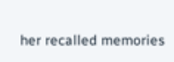her recalled memories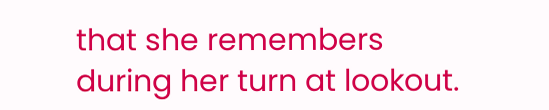that she remembers during her turn at lookout.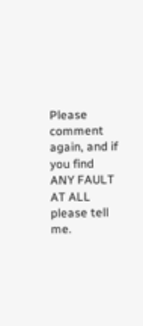Please comment again, and if you find ANY FAULT AT ALL please tell me.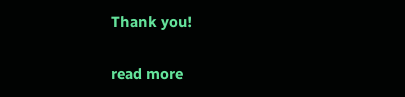Thank you!

read more